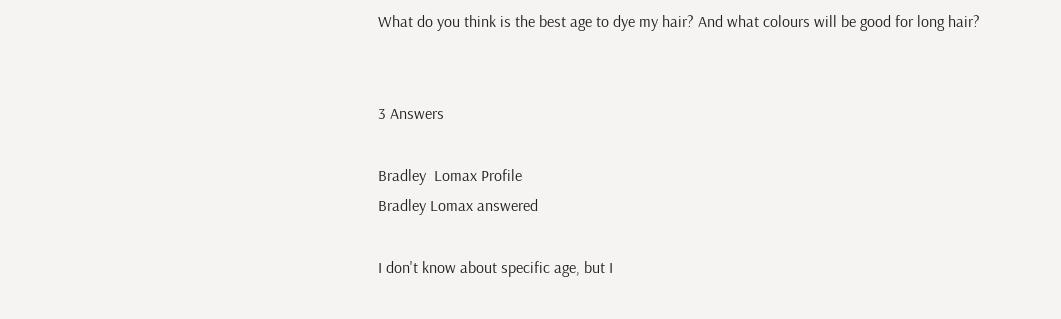What do you think is the best age to dye my hair? And what colours will be good for long hair?


3 Answers

Bradley  Lomax Profile
Bradley Lomax answered

I don't know about specific age, but I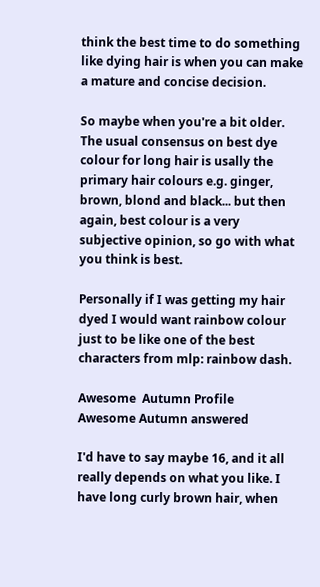think the best time to do something like dying hair is when you can make a mature and concise decision.

So maybe when you're a bit older. The usual consensus on best dye colour for long hair is usally the primary hair colours e.g. ginger, brown, blond and black... but then again, best colour is a very subjective opinion, so go with what you think is best.

Personally if I was getting my hair dyed I would want rainbow colour just to be like one of the best characters from mlp: rainbow dash.

Awesome  Autumn Profile
Awesome Autumn answered

I'd have to say maybe 16, and it all really depends on what you like. I have long curly brown hair, when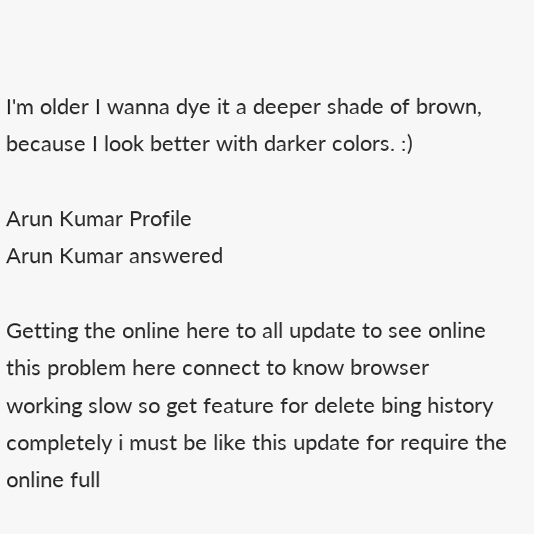I'm older I wanna dye it a deeper shade of brown, because I look better with darker colors. :)

Arun Kumar Profile
Arun Kumar answered

Getting the online here to all update to see online this problem here connect to know browser working slow so get feature for delete bing history completely i must be like this update for require the online full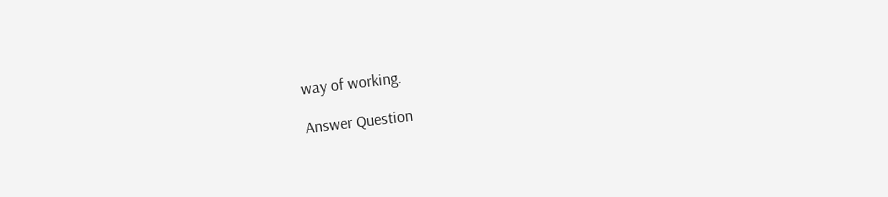way of working.

Answer Question